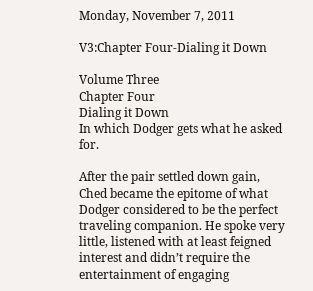Monday, November 7, 2011

V3:Chapter Four-Dialing it Down

Volume Three
Chapter Four
Dialing it Down
In which Dodger gets what he asked for.

After the pair settled down gain, Ched became the epitome of what Dodger considered to be the perfect traveling companion. He spoke very little, listened with at least feigned interest and didn’t require the entertainment of engaging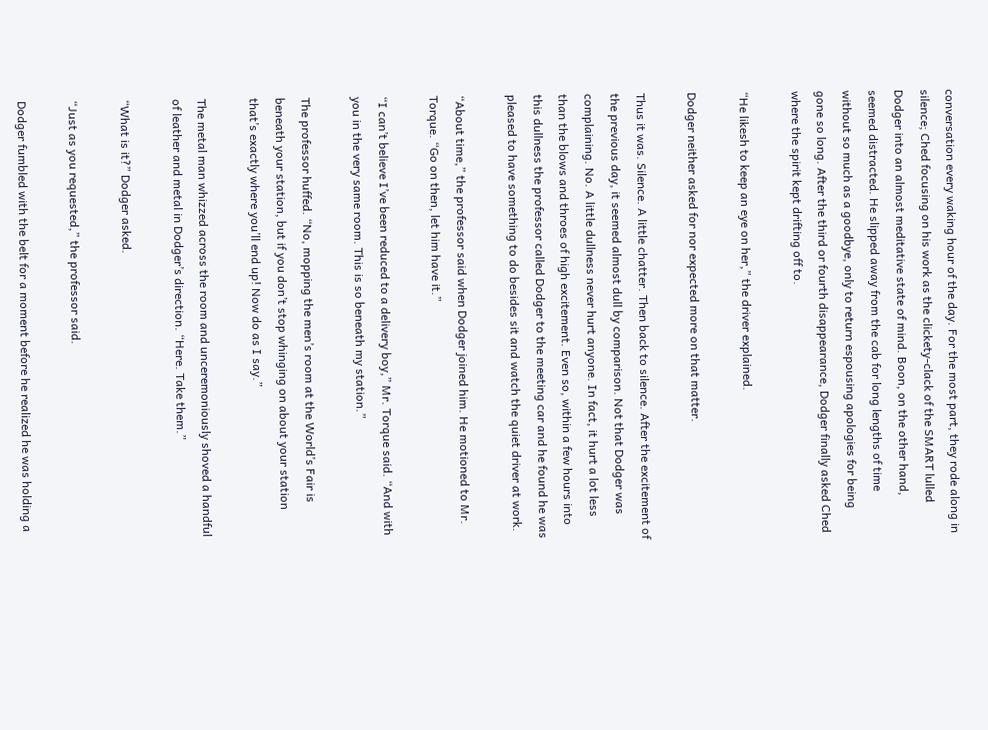conversation every waking hour of the day. For the most part, they rode along in silence; Ched focusing on his work as the clickety-clack of the SMART lulled Dodger into an almost meditative state of mind. Boon, on the other hand, seemed distracted. He slipped away from the cab for long lengths of time without so much as a goodbye, only to return espousing apologies for being gone so long. After the third or fourth disappearance, Dodger finally asked Ched where the spirit kept drifting off to.

“He likesh to keep an eye on her,” the driver explained.

Dodger neither asked for nor expected more on that matter.

Thus it was. Silence. A little chatter. Then back to silence. After the excitement of the previous day, it seemed almost dull by comparison. Not that Dodger was complaining. No. A little dullness never hurt anyone. In fact, it hurt a lot less than the blows and throes of high excitement. Even so, within a few hours into this dullness the professor called Dodger to the meeting car and he found he was pleased to have something to do besides sit and watch the quiet driver at work.

“About time,” the professor said when Dodger joined him. He motioned to Mr. Torque. “Go on then, let him have it.”

“I can’t believe I’ve been reduced to a delivery boy,” Mr. Torque said. “And with you in the very same room. This is so beneath my station.”

The professor huffed. “No, mopping the men’s room at the World’s Fair is beneath your station, but if you don’t stop whinging on about your station that’s exactly where you’ll end up! Now do as I say.”

The metal man whizzed across the room and unceremoniously shoved a handful of leather and metal in Dodger’s direction. “Here. Take them.”

“What is it?” Dodger asked.

“Just as you requested,” the professor said.

Dodger fumbled with the belt for a moment before he realized he was holding a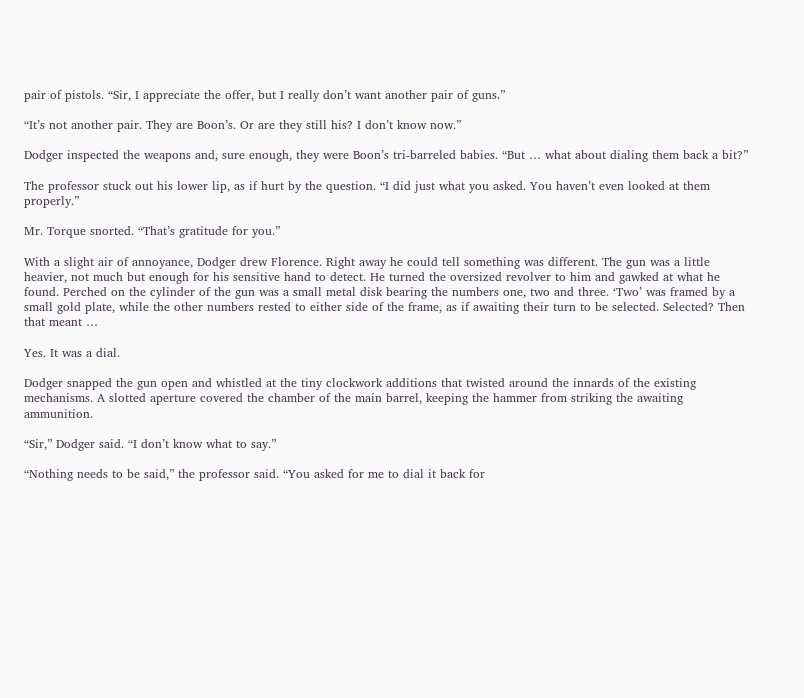pair of pistols. “Sir, I appreciate the offer, but I really don’t want another pair of guns.”

“It’s not another pair. They are Boon’s. Or are they still his? I don’t know now.”

Dodger inspected the weapons and, sure enough, they were Boon’s tri-barreled babies. “But … what about dialing them back a bit?”

The professor stuck out his lower lip, as if hurt by the question. “I did just what you asked. You haven’t even looked at them properly.”

Mr. Torque snorted. “That’s gratitude for you.”

With a slight air of annoyance, Dodger drew Florence. Right away he could tell something was different. The gun was a little heavier, not much but enough for his sensitive hand to detect. He turned the oversized revolver to him and gawked at what he found. Perched on the cylinder of the gun was a small metal disk bearing the numbers one, two and three. ‘Two’ was framed by a small gold plate, while the other numbers rested to either side of the frame, as if awaiting their turn to be selected. Selected? Then that meant …

Yes. It was a dial.

Dodger snapped the gun open and whistled at the tiny clockwork additions that twisted around the innards of the existing mechanisms. A slotted aperture covered the chamber of the main barrel, keeping the hammer from striking the awaiting ammunition.

“Sir,” Dodger said. “I don’t know what to say.”

“Nothing needs to be said,” the professor said. “You asked for me to dial it back for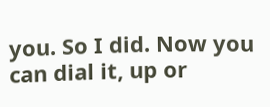you. So I did. Now you can dial it, up or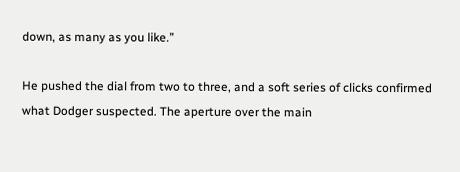down, as many as you like.”

He pushed the dial from two to three, and a soft series of clicks confirmed what Dodger suspected. The aperture over the main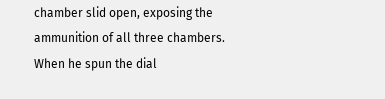chamber slid open, exposing the ammunition of all three chambers. When he spun the dial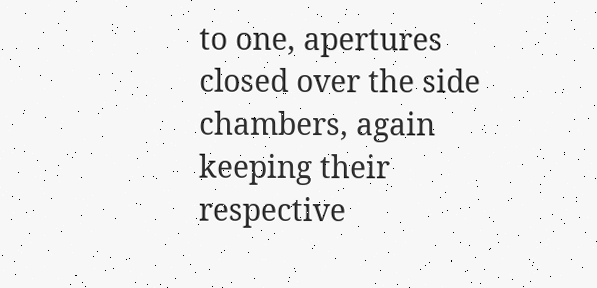to one, apertures closed over the side chambers, again keeping their respective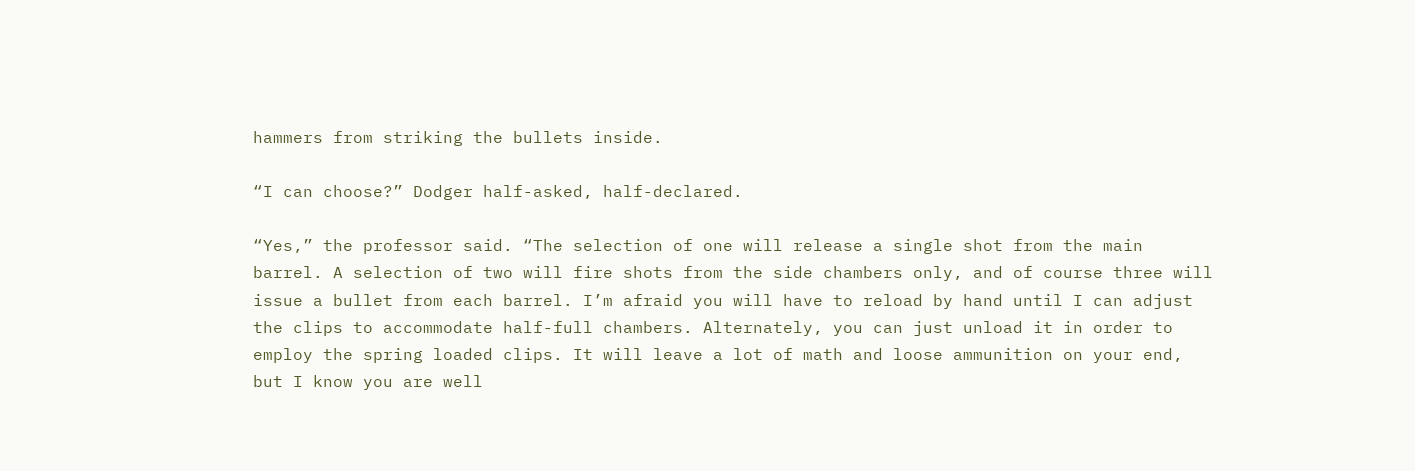hammers from striking the bullets inside.

“I can choose?” Dodger half-asked, half-declared.

“Yes,” the professor said. “The selection of one will release a single shot from the main barrel. A selection of two will fire shots from the side chambers only, and of course three will issue a bullet from each barrel. I’m afraid you will have to reload by hand until I can adjust the clips to accommodate half-full chambers. Alternately, you can just unload it in order to employ the spring loaded clips. It will leave a lot of math and loose ammunition on your end, but I know you are well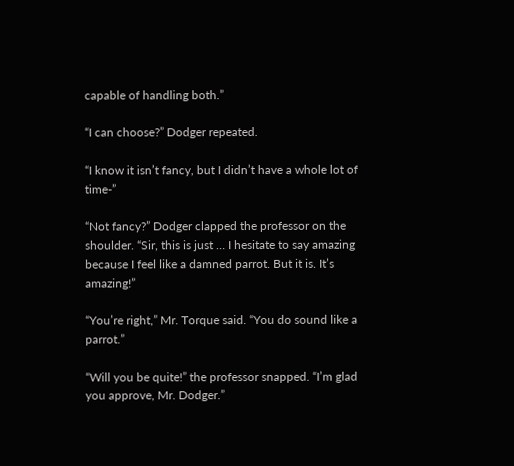capable of handling both.”

“I can choose?” Dodger repeated.

“I know it isn’t fancy, but I didn’t have a whole lot of time-”

“Not fancy?” Dodger clapped the professor on the shoulder. “Sir, this is just … I hesitate to say amazing because I feel like a damned parrot. But it is. It’s amazing!”

“You’re right,” Mr. Torque said. “You do sound like a parrot.”

“Will you be quite!” the professor snapped. “I’m glad you approve, Mr. Dodger.”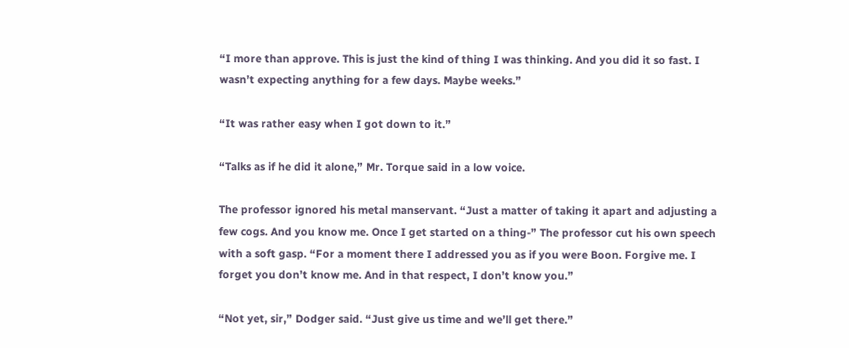“I more than approve. This is just the kind of thing I was thinking. And you did it so fast. I wasn’t expecting anything for a few days. Maybe weeks.”

“It was rather easy when I got down to it.”

“Talks as if he did it alone,” Mr. Torque said in a low voice.

The professor ignored his metal manservant. “Just a matter of taking it apart and adjusting a few cogs. And you know me. Once I get started on a thing-” The professor cut his own speech with a soft gasp. “For a moment there I addressed you as if you were Boon. Forgive me. I forget you don’t know me. And in that respect, I don’t know you.”

“Not yet, sir,” Dodger said. “Just give us time and we’ll get there.”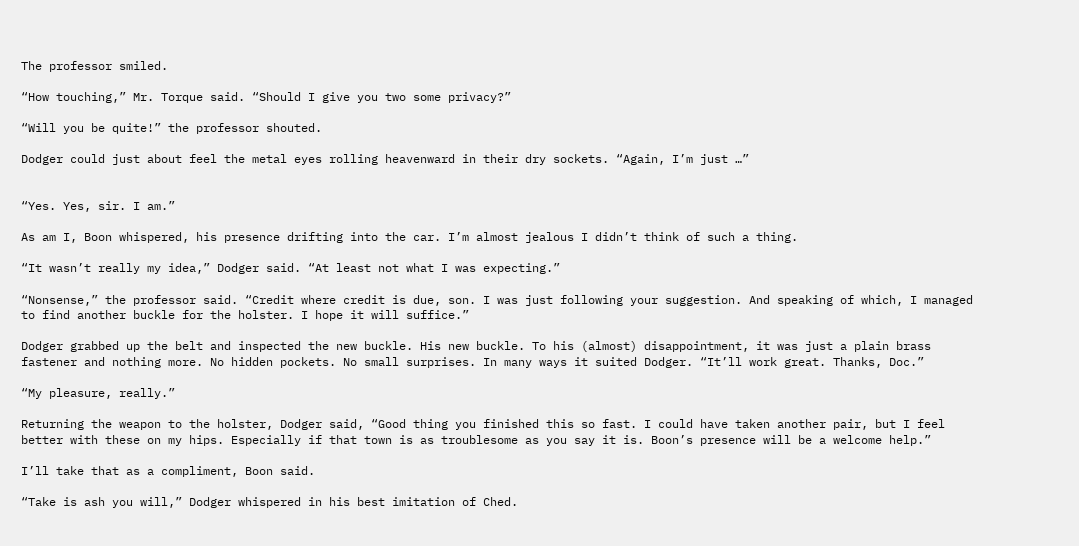The professor smiled.

“How touching,” Mr. Torque said. “Should I give you two some privacy?”

“Will you be quite!” the professor shouted.

Dodger could just about feel the metal eyes rolling heavenward in their dry sockets. “Again, I’m just …”


“Yes. Yes, sir. I am.”

As am I, Boon whispered, his presence drifting into the car. I’m almost jealous I didn’t think of such a thing.

“It wasn’t really my idea,” Dodger said. “At least not what I was expecting.”

“Nonsense,” the professor said. “Credit where credit is due, son. I was just following your suggestion. And speaking of which, I managed to find another buckle for the holster. I hope it will suffice.”

Dodger grabbed up the belt and inspected the new buckle. His new buckle. To his (almost) disappointment, it was just a plain brass fastener and nothing more. No hidden pockets. No small surprises. In many ways it suited Dodger. “It’ll work great. Thanks, Doc.”

“My pleasure, really.”

Returning the weapon to the holster, Dodger said, “Good thing you finished this so fast. I could have taken another pair, but I feel better with these on my hips. Especially if that town is as troublesome as you say it is. Boon’s presence will be a welcome help.”

I’ll take that as a compliment, Boon said.

“Take is ash you will,” Dodger whispered in his best imitation of Ched.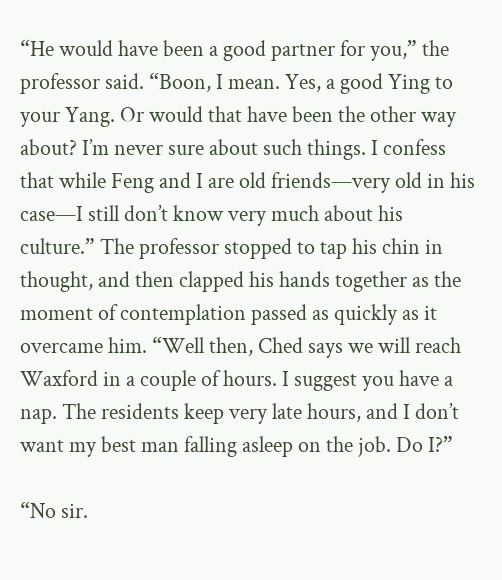“He would have been a good partner for you,” the professor said. “Boon, I mean. Yes, a good Ying to your Yang. Or would that have been the other way about? I’m never sure about such things. I confess that while Feng and I are old friends—very old in his case—I still don’t know very much about his culture.” The professor stopped to tap his chin in thought, and then clapped his hands together as the moment of contemplation passed as quickly as it overcame him. “Well then, Ched says we will reach Waxford in a couple of hours. I suggest you have a nap. The residents keep very late hours, and I don’t want my best man falling asleep on the job. Do I?”

“No sir.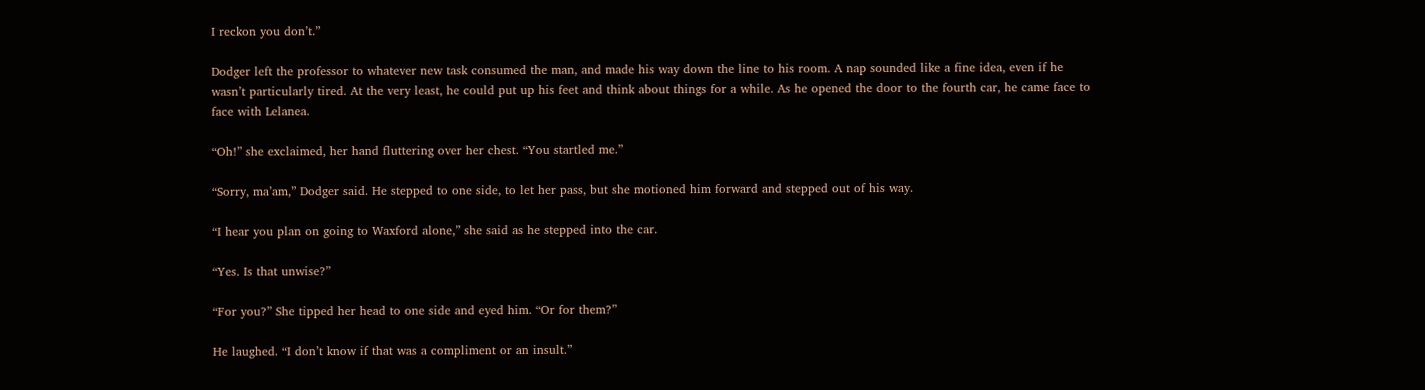I reckon you don’t.”

Dodger left the professor to whatever new task consumed the man, and made his way down the line to his room. A nap sounded like a fine idea, even if he wasn’t particularly tired. At the very least, he could put up his feet and think about things for a while. As he opened the door to the fourth car, he came face to face with Lelanea.

“Oh!” she exclaimed, her hand fluttering over her chest. “You startled me.”

“Sorry, ma’am,” Dodger said. He stepped to one side, to let her pass, but she motioned him forward and stepped out of his way.

“I hear you plan on going to Waxford alone,” she said as he stepped into the car.

“Yes. Is that unwise?”

“For you?” She tipped her head to one side and eyed him. “Or for them?”

He laughed. “I don’t know if that was a compliment or an insult.”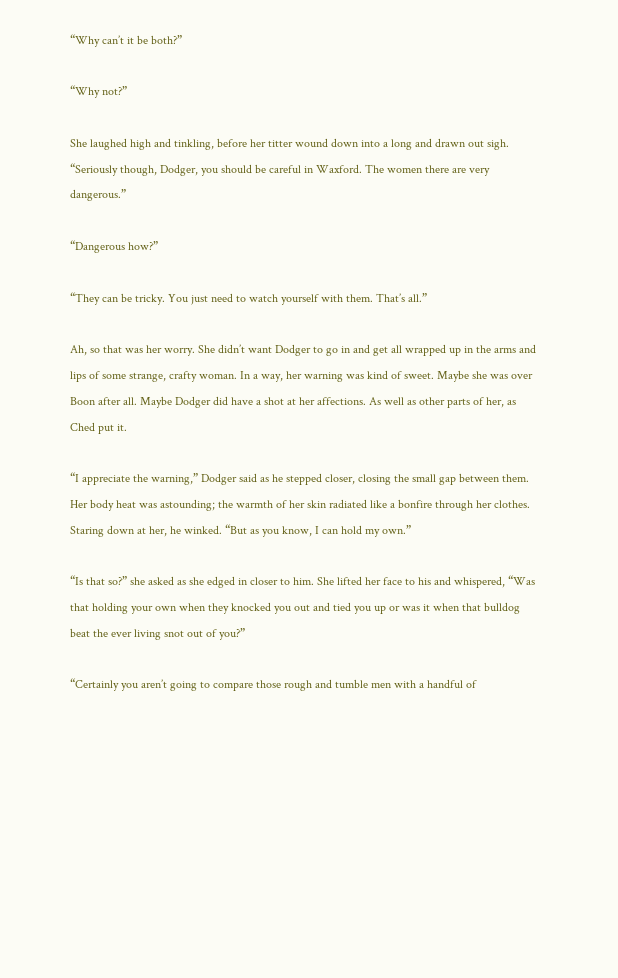“Why can’t it be both?”

“Why not?”

She laughed high and tinkling, before her titter wound down into a long and drawn out sigh. “Seriously though, Dodger, you should be careful in Waxford. The women there are very dangerous.”

“Dangerous how?”

“They can be tricky. You just need to watch yourself with them. That’s all.”

Ah, so that was her worry. She didn’t want Dodger to go in and get all wrapped up in the arms and lips of some strange, crafty woman. In a way, her warning was kind of sweet. Maybe she was over Boon after all. Maybe Dodger did have a shot at her affections. As well as other parts of her, as Ched put it.

“I appreciate the warning,” Dodger said as he stepped closer, closing the small gap between them. Her body heat was astounding; the warmth of her skin radiated like a bonfire through her clothes. Staring down at her, he winked. “But as you know, I can hold my own.”

“Is that so?” she asked as she edged in closer to him. She lifted her face to his and whispered, “Was that holding your own when they knocked you out and tied you up or was it when that bulldog beat the ever living snot out of you?”

“Certainly you aren’t going to compare those rough and tumble men with a handful of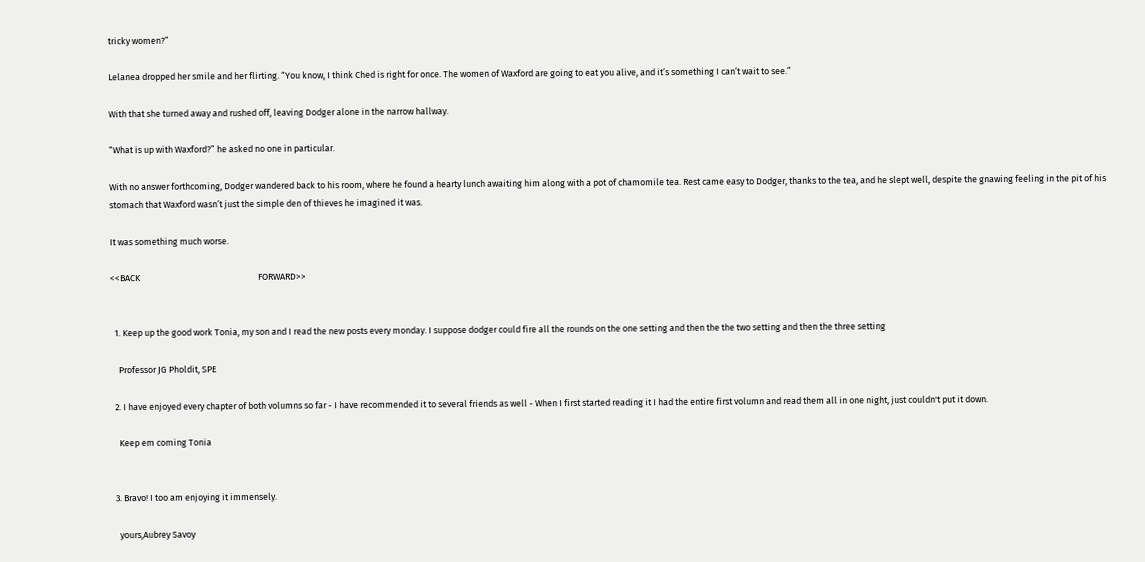tricky women?”

Lelanea dropped her smile and her flirting. “You know, I think Ched is right for once. The women of Waxford are going to eat you alive, and it’s something I can’t wait to see.”

With that she turned away and rushed off, leaving Dodger alone in the narrow hallway.

“What is up with Waxford?” he asked no one in particular.

With no answer forthcoming, Dodger wandered back to his room, where he found a hearty lunch awaiting him along with a pot of chamomile tea. Rest came easy to Dodger, thanks to the tea, and he slept well, despite the gnawing feeling in the pit of his stomach that Waxford wasn’t just the simple den of thieves he imagined it was.

It was something much worse.

<<BACK                                                           FORWARD>>


  1. Keep up the good work Tonia, my son and I read the new posts every monday. I suppose dodger could fire all the rounds on the one setting and then the the two setting and then the three setting

    Professor JG Pholdit, SPE

  2. I have enjoyed every chapter of both volumns so far - I have recommended it to several friends as well - When I first started reading it I had the entire first volumn and read them all in one night, just couldn't put it down.

    Keep em coming Tonia


  3. Bravo! I too am enjoying it immensely.

    yours,Aubrey Savoy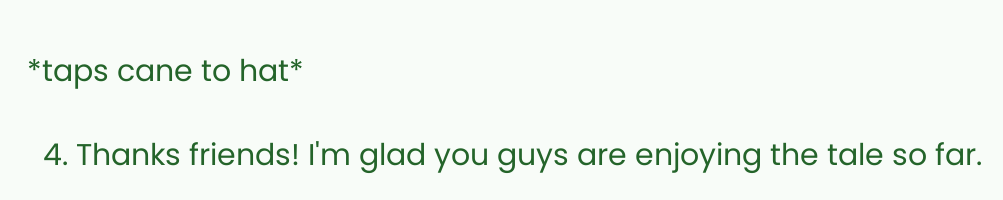*taps cane to hat*

  4. Thanks friends! I'm glad you guys are enjoying the tale so far.